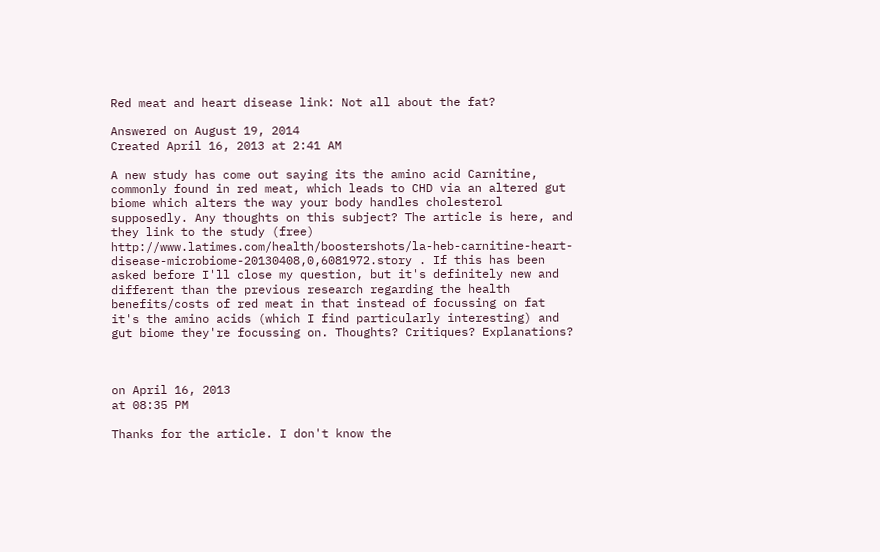Red meat and heart disease link: Not all about the fat?

Answered on August 19, 2014
Created April 16, 2013 at 2:41 AM

A new study has come out saying its the amino acid Carnitine, commonly found in red meat, which leads to CHD via an altered gut biome which alters the way your body handles cholesterol supposedly. Any thoughts on this subject? The article is here, and they link to the study (free) http://www.latimes.com/health/boostershots/la-heb-carnitine-heart-disease-microbiome-20130408,0,6081972.story . If this has been asked before I'll close my question, but it's definitely new and different than the previous research regarding the health benefits/costs of red meat in that instead of focussing on fat it's the amino acids (which I find particularly interesting) and gut biome they're focussing on. Thoughts? Critiques? Explanations?



on April 16, 2013
at 08:35 PM

Thanks for the article. I don't know the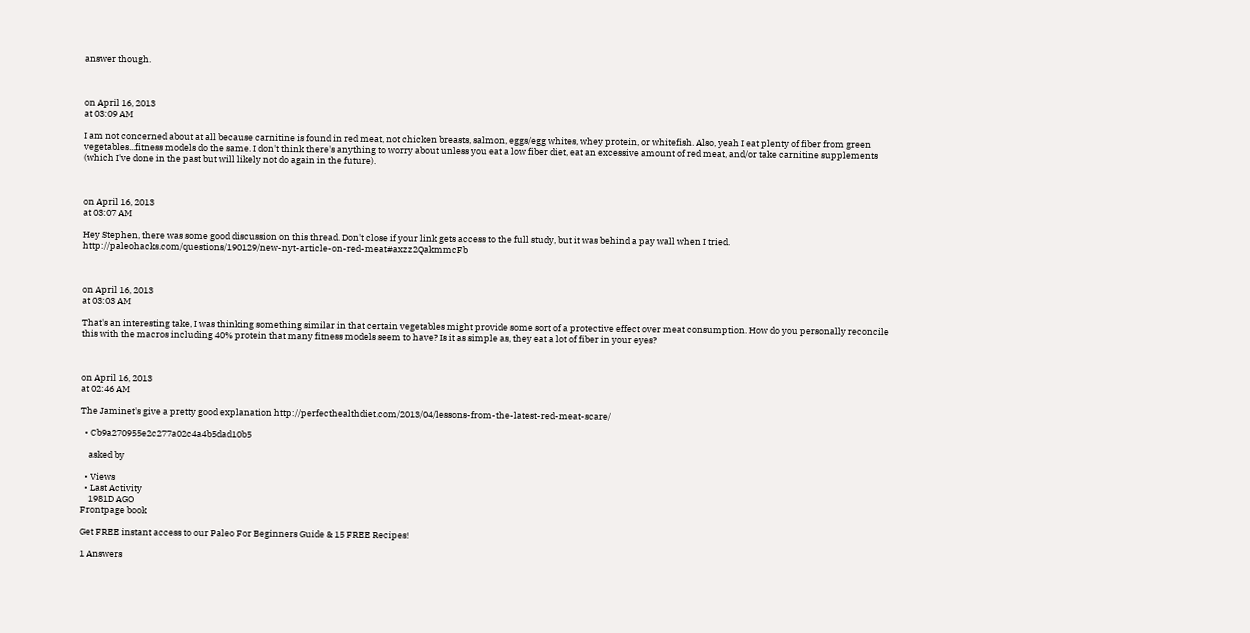answer though.



on April 16, 2013
at 03:09 AM

I am not concerned about at all because carnitine is found in red meat, not chicken breasts, salmon, eggs/egg whites, whey protein, or whitefish. Also, yeah I eat plenty of fiber from green vegetables...fitness models do the same. I don't think there's anything to worry about unless you eat a low fiber diet, eat an excessive amount of red meat, and/or take carnitine supplements (which I've done in the past but will likely not do again in the future).



on April 16, 2013
at 03:07 AM

Hey Stephen, there was some good discussion on this thread. Don't close if your link gets access to the full study, but it was behind a pay wall when I tried. http://paleohacks.com/questions/190129/new-nyt-article-on-red-meat#axzz2QakmmcFb



on April 16, 2013
at 03:03 AM

That's an interesting take, I was thinking something similar in that certain vegetables might provide some sort of a protective effect over meat consumption. How do you personally reconcile this with the macros including 40% protein that many fitness models seem to have? Is it as simple as, they eat a lot of fiber in your eyes?



on April 16, 2013
at 02:46 AM

The Jaminet's give a pretty good explanation http://perfecthealthdiet.com/2013/04/lessons-from-the-latest-red-meat-scare/

  • Cb9a270955e2c277a02c4a4b5dad10b5

    asked by

  • Views
  • Last Activity
    1981D AGO
Frontpage book

Get FREE instant access to our Paleo For Beginners Guide & 15 FREE Recipes!

1 Answers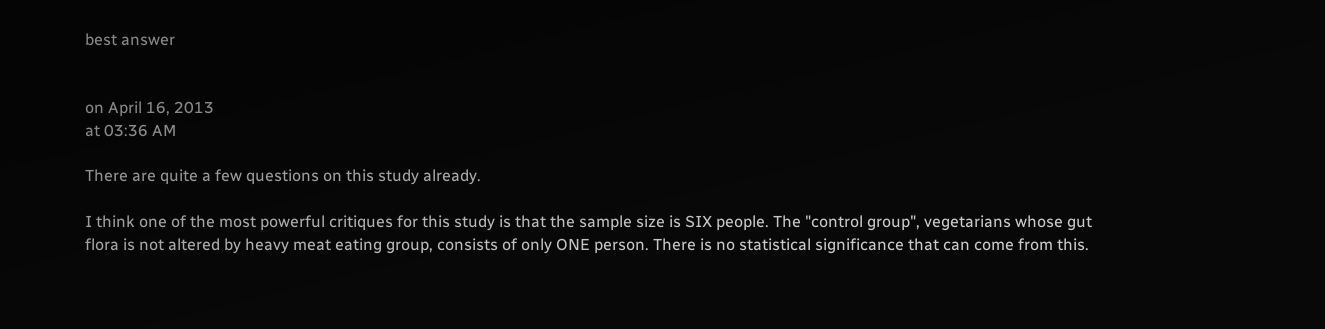best answer


on April 16, 2013
at 03:36 AM

There are quite a few questions on this study already.

I think one of the most powerful critiques for this study is that the sample size is SIX people. The "control group", vegetarians whose gut flora is not altered by heavy meat eating group, consists of only ONE person. There is no statistical significance that can come from this.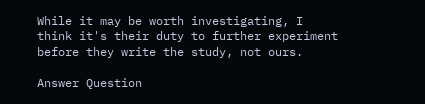While it may be worth investigating, I think it's their duty to further experiment before they write the study, not ours.

Answer Question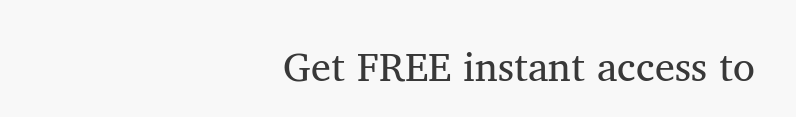Get FREE instant access to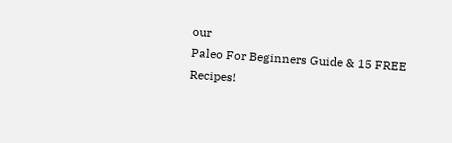our
Paleo For Beginners Guide & 15 FREE Recipes!